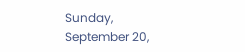Sunday, September 20,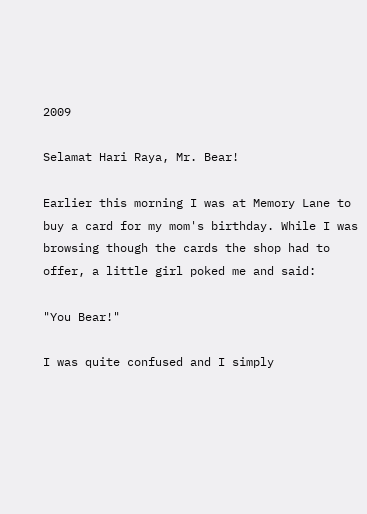2009

Selamat Hari Raya, Mr. Bear!

Earlier this morning I was at Memory Lane to buy a card for my mom's birthday. While I was browsing though the cards the shop had to offer, a little girl poked me and said:

"You Bear!"

I was quite confused and I simply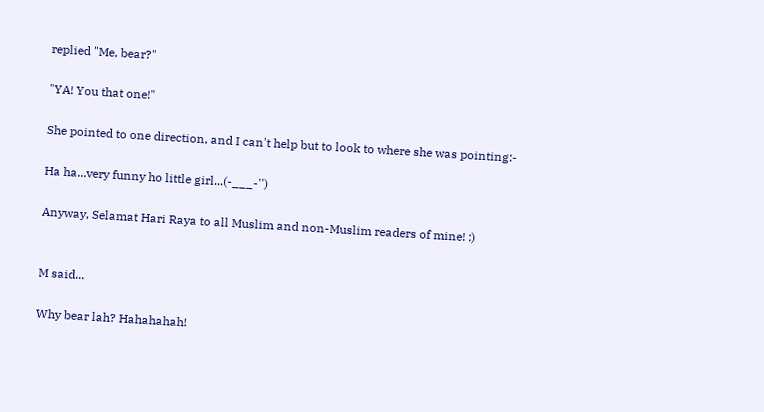replied "Me, bear?"

"YA! You that one!"

She pointed to one direction, and I can't help but to look to where she was pointing:-

Ha ha...very funny ho little girl...(-___-'')

Anyway, Selamat Hari Raya to all Muslim and non-Muslim readers of mine! :)


M said...

Why bear lah? Hahahahah!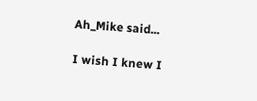Ah_Mike said...

I wish I knew I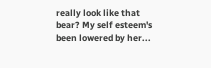really look like that bear? My self esteem's been lowered by her...